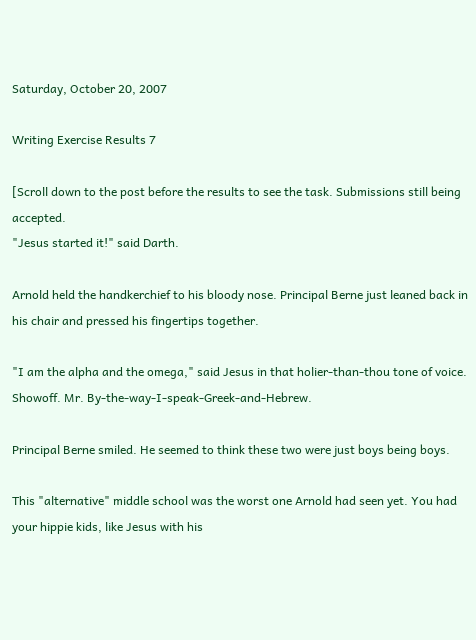Saturday, October 20, 2007

Writing Exercise Results 7

[Scroll down to the post before the results to see the task. Submissions still being accepted.
"Jesus started it!" said Darth.

Arnold held the handkerchief to his bloody nose. Principal Berne just leaned back in his chair and pressed his fingertips together.

"I am the alpha and the omega," said Jesus in that holier-than-thou tone of voice. Showoff. Mr. By-the-way-I-speak-Greek-and-Hebrew.

Principal Berne smiled. He seemed to think these two were just boys being boys.

This "alternative" middle school was the worst one Arnold had seen yet. You had your hippie kids, like Jesus with his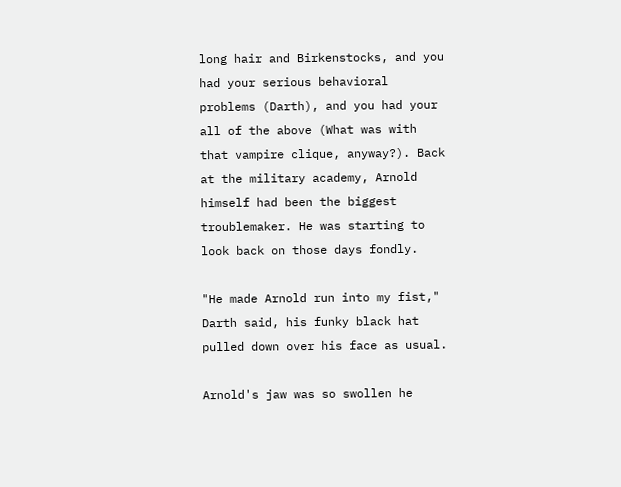long hair and Birkenstocks, and you had your serious behavioral problems (Darth), and you had your all of the above (What was with that vampire clique, anyway?). Back at the military academy, Arnold himself had been the biggest troublemaker. He was starting to look back on those days fondly.

"He made Arnold run into my fist," Darth said, his funky black hat pulled down over his face as usual.

Arnold's jaw was so swollen he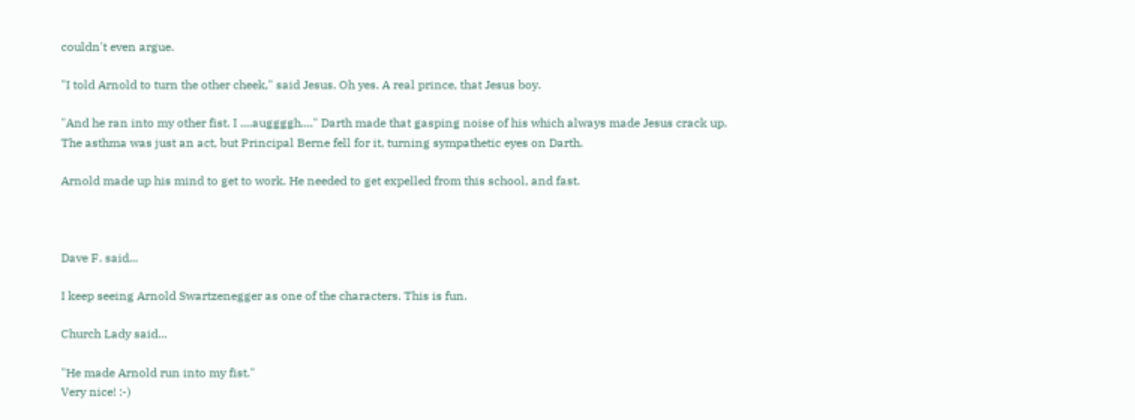couldn't even argue.

"I told Arnold to turn the other cheek," said Jesus. Oh yes. A real prince, that Jesus boy.

"And he ran into my other fist. I ....auggggh...." Darth made that gasping noise of his which always made Jesus crack up. The asthma was just an act, but Principal Berne fell for it, turning sympathetic eyes on Darth.

Arnold made up his mind to get to work. He needed to get expelled from this school, and fast.



Dave F. said...

I keep seeing Arnold Swartzenegger as one of the characters. This is fun.

Church Lady said...

"He made Arnold run into my fist."
Very nice! :-)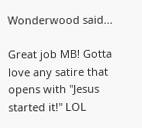Wonderwood said...

Great job MB! Gotta love any satire that opens with "Jesus started it!" LOL